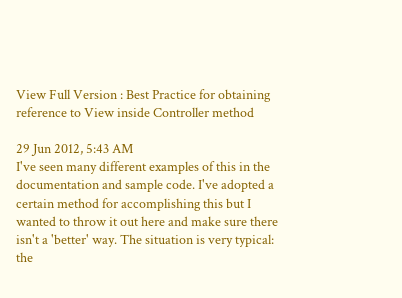View Full Version : Best Practice for obtaining reference to View inside Controller method

29 Jun 2012, 5:43 AM
I've seen many different examples of this in the documentation and sample code. I've adopted a certain method for accomplishing this but I wanted to throw it out here and make sure there isn't a 'better' way. The situation is very typical: the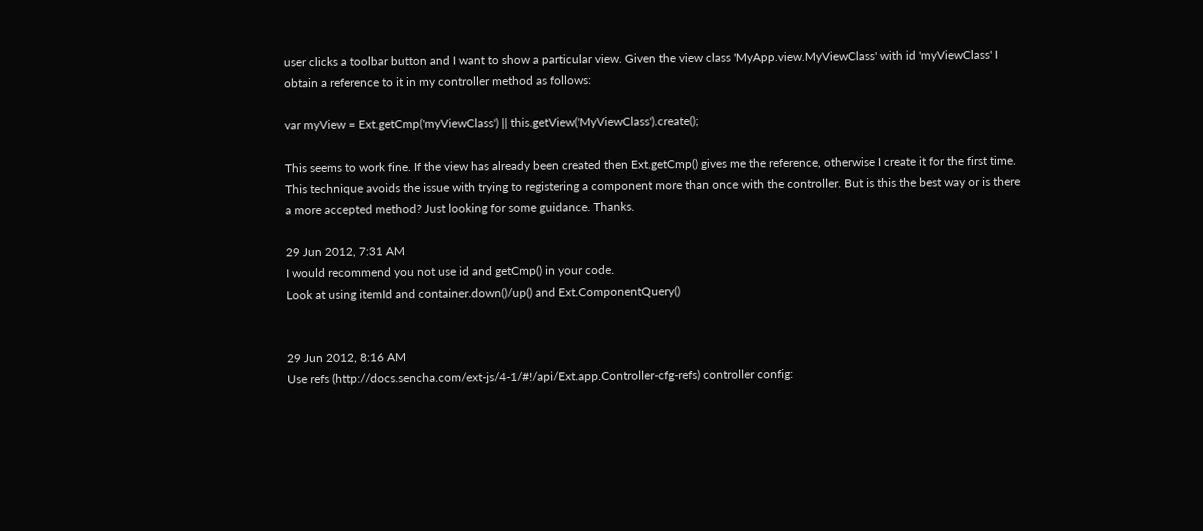user clicks a toolbar button and I want to show a particular view. Given the view class 'MyApp.view.MyViewClass' with id 'myViewClass' I obtain a reference to it in my controller method as follows:

var myView = Ext.getCmp('myViewClass') || this.getView('MyViewClass').create();

This seems to work fine. If the view has already been created then Ext.getCmp() gives me the reference, otherwise I create it for the first time. This technique avoids the issue with trying to registering a component more than once with the controller. But is this the best way or is there a more accepted method? Just looking for some guidance. Thanks.

29 Jun 2012, 7:31 AM
I would recommend you not use id and getCmp() in your code.
Look at using itemId and container.down()/up() and Ext.ComponentQuery()


29 Jun 2012, 8:16 AM
Use refs (http://docs.sencha.com/ext-js/4-1/#!/api/Ext.app.Controller-cfg-refs) controller config: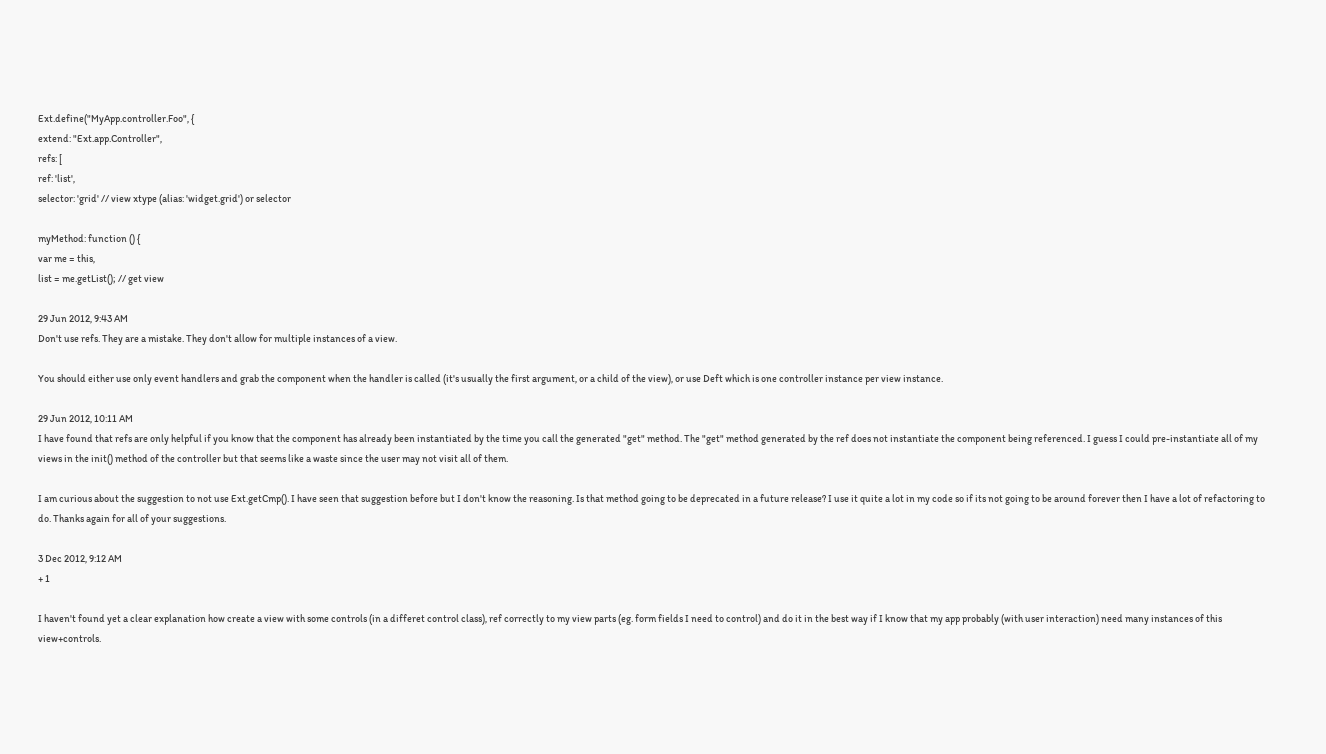Ext.define("MyApp.controller.Foo", {
extend: "Ext.app.Controller",
refs: [
ref: 'list',
selector: 'grid' // view xtype (alias: 'widget.grid') or selector

myMethod: function () {
var me = this,
list = me.getList(); // get view

29 Jun 2012, 9:43 AM
Don't use refs. They are a mistake. They don't allow for multiple instances of a view.

You should either use only event handlers and grab the component when the handler is called (it's usually the first argument, or a child of the view), or use Deft which is one controller instance per view instance.

29 Jun 2012, 10:11 AM
I have found that refs are only helpful if you know that the component has already been instantiated by the time you call the generated "get" method. The "get" method generated by the ref does not instantiate the component being referenced. I guess I could pre-instantiate all of my views in the init() method of the controller but that seems like a waste since the user may not visit all of them.

I am curious about the suggestion to not use Ext.getCmp(). I have seen that suggestion before but I don't know the reasoning. Is that method going to be deprecated in a future release? I use it quite a lot in my code so if its not going to be around forever then I have a lot of refactoring to do. Thanks again for all of your suggestions.

3 Dec 2012, 9:12 AM
+ 1

I haven't found yet a clear explanation how create a view with some controls (in a differet control class), ref correctly to my view parts (eg. form fields I need to control) and do it in the best way if I know that my app probably (with user interaction) need many instances of this view+controls.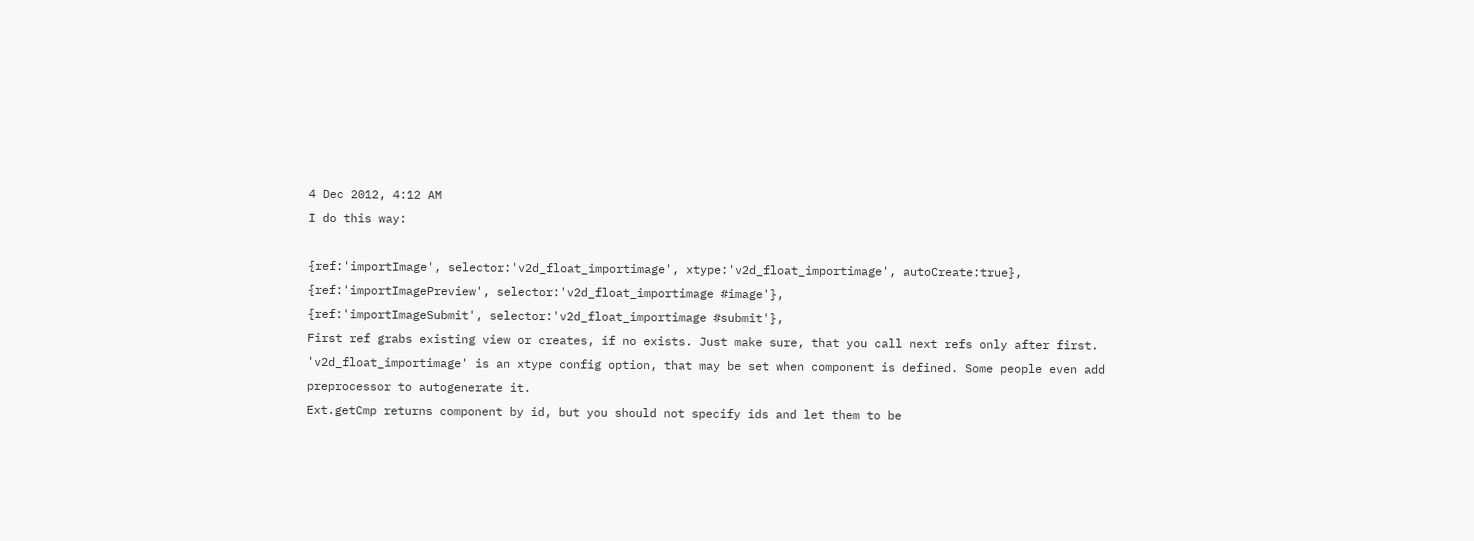4 Dec 2012, 4:12 AM
I do this way:

{ref:'importImage', selector:'v2d_float_importimage', xtype:'v2d_float_importimage', autoCreate:true},
{ref:'importImagePreview', selector:'v2d_float_importimage #image'},
{ref:'importImageSubmit', selector:'v2d_float_importimage #submit'},
First ref grabs existing view or creates, if no exists. Just make sure, that you call next refs only after first. 'v2d_float_importimage' is an xtype config option, that may be set when component is defined. Some people even add preprocessor to autogenerate it.
Ext.getCmp returns component by id, but you should not specify ids and let them to be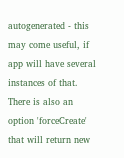autogenerated - this may come useful, if app will have several instances of that.
There is also an option 'forceCreate' that will return new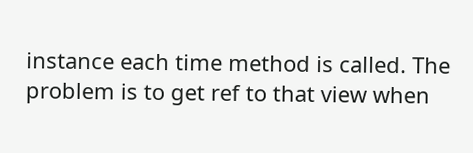instance each time method is called. The problem is to get ref to that view when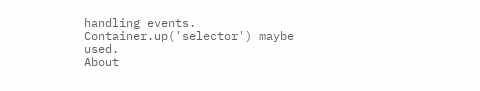handling events. Container.up('selector') maybe used.
About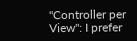"Controller per View": I prefer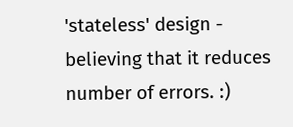'stateless' design - believing that it reduces number of errors. :)